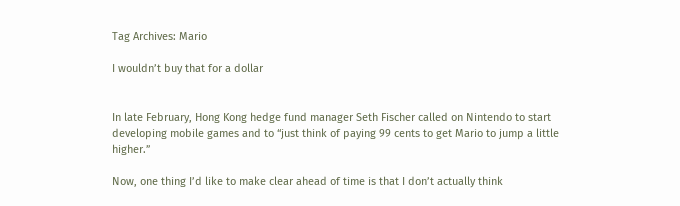Tag Archives: Mario

I wouldn’t buy that for a dollar


In late February, Hong Kong hedge fund manager Seth Fischer called on Nintendo to start developing mobile games and to “just think of paying 99 cents to get Mario to jump a little higher.”

Now, one thing I’d like to make clear ahead of time is that I don’t actually think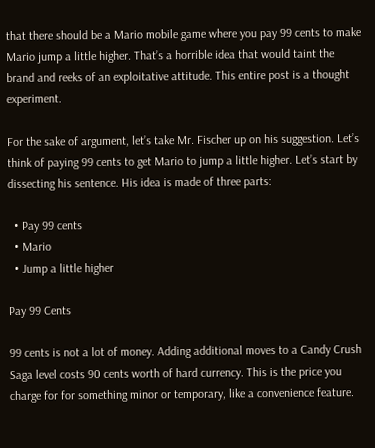that there should be a Mario mobile game where you pay 99 cents to make Mario jump a little higher. That’s a horrible idea that would taint the brand and reeks of an exploitative attitude. This entire post is a thought experiment.

For the sake of argument, let’s take Mr. Fischer up on his suggestion. Let’s think of paying 99 cents to get Mario to jump a little higher. Let’s start by dissecting his sentence. His idea is made of three parts:

  • Pay 99 cents
  • Mario
  • Jump a little higher

Pay 99 Cents

99 cents is not a lot of money. Adding additional moves to a Candy Crush Saga level costs 90 cents worth of hard currency. This is the price you charge for for something minor or temporary, like a convenience feature.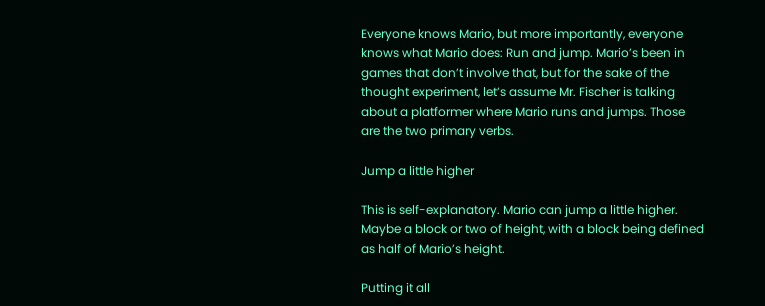Everyone knows Mario, but more importantly, everyone knows what Mario does: Run and jump. Mario’s been in games that don’t involve that, but for the sake of the thought experiment, let’s assume Mr. Fischer is talking about a platformer where Mario runs and jumps. Those are the two primary verbs.

Jump a little higher

This is self-explanatory. Mario can jump a little higher. Maybe a block or two of height, with a block being defined as half of Mario’s height.

Putting it all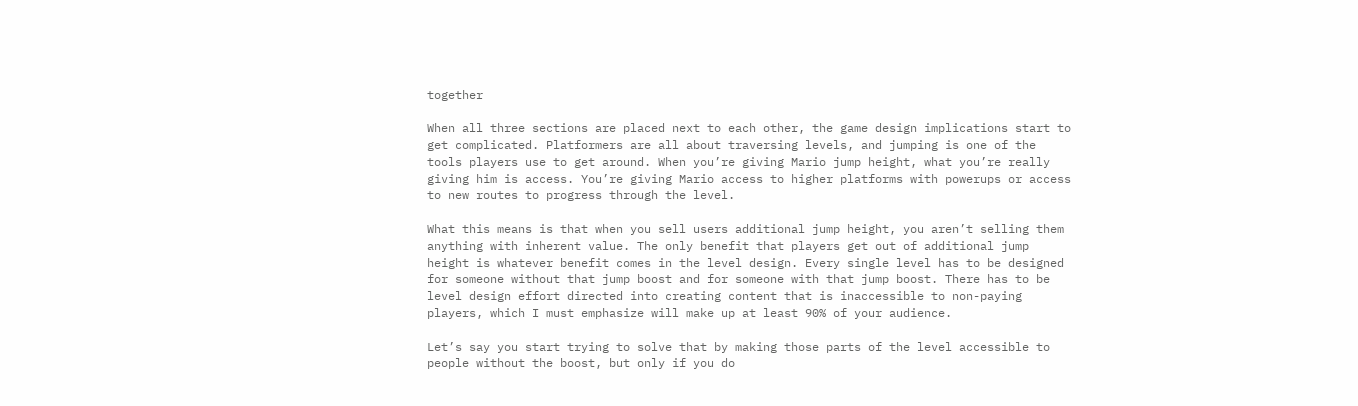together

When all three sections are placed next to each other, the game design implications start to get complicated. Platformers are all about traversing levels, and jumping is one of the tools players use to get around. When you’re giving Mario jump height, what you’re really giving him is access. You’re giving Mario access to higher platforms with powerups or access to new routes to progress through the level.

What this means is that when you sell users additional jump height, you aren’t selling them anything with inherent value. The only benefit that players get out of additional jump height is whatever benefit comes in the level design. Every single level has to be designed for someone without that jump boost and for someone with that jump boost. There has to be level design effort directed into creating content that is inaccessible to non-paying players, which I must emphasize will make up at least 90% of your audience.

Let’s say you start trying to solve that by making those parts of the level accessible to people without the boost, but only if you do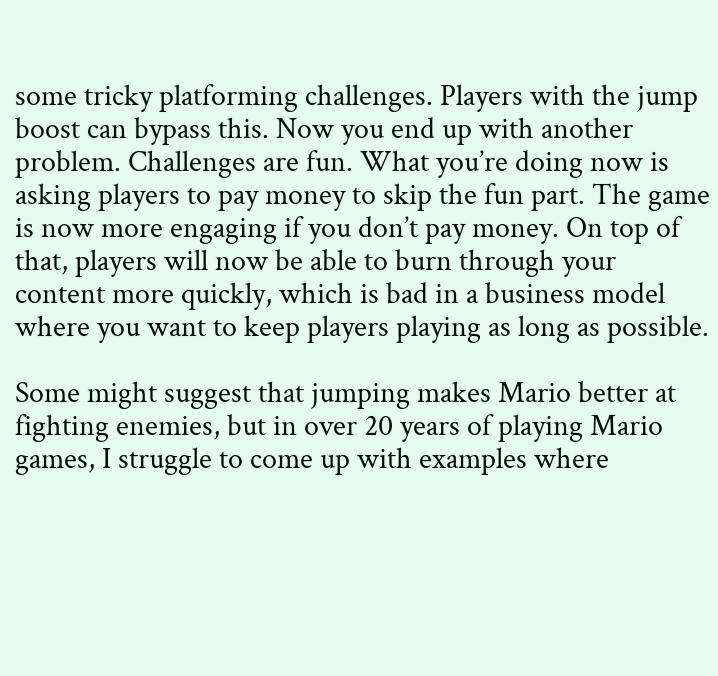some tricky platforming challenges. Players with the jump boost can bypass this. Now you end up with another problem. Challenges are fun. What you’re doing now is asking players to pay money to skip the fun part. The game is now more engaging if you don’t pay money. On top of that, players will now be able to burn through your content more quickly, which is bad in a business model where you want to keep players playing as long as possible.

Some might suggest that jumping makes Mario better at fighting enemies, but in over 20 years of playing Mario games, I struggle to come up with examples where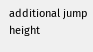additional jump height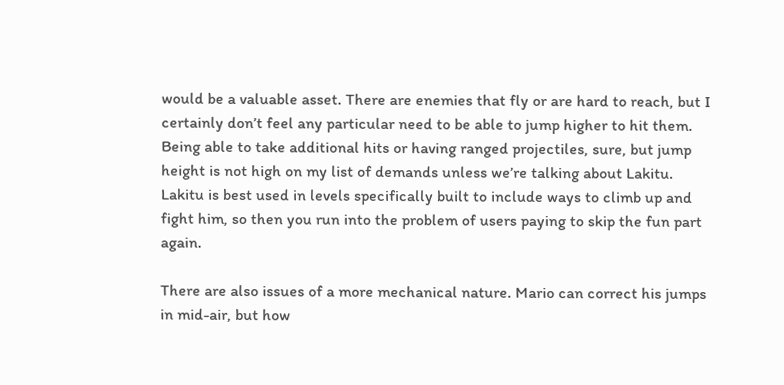would be a valuable asset. There are enemies that fly or are hard to reach, but I certainly don’t feel any particular need to be able to jump higher to hit them. Being able to take additional hits or having ranged projectiles, sure, but jump height is not high on my list of demands unless we’re talking about Lakitu. Lakitu is best used in levels specifically built to include ways to climb up and fight him, so then you run into the problem of users paying to skip the fun part again.

There are also issues of a more mechanical nature. Mario can correct his jumps in mid-air, but how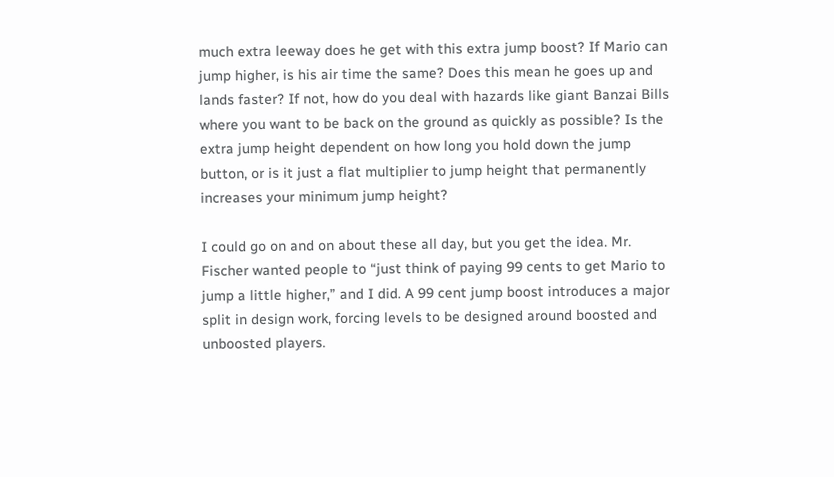much extra leeway does he get with this extra jump boost? If Mario can jump higher, is his air time the same? Does this mean he goes up and lands faster? If not, how do you deal with hazards like giant Banzai Bills where you want to be back on the ground as quickly as possible? Is the extra jump height dependent on how long you hold down the jump button, or is it just a flat multiplier to jump height that permanently increases your minimum jump height?

I could go on and on about these all day, but you get the idea. Mr. Fischer wanted people to “just think of paying 99 cents to get Mario to jump a little higher,” and I did. A 99 cent jump boost introduces a major split in design work, forcing levels to be designed around boosted and unboosted players.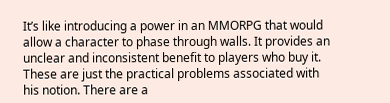It’s like introducing a power in an MMORPG that would allow a character to phase through walls. It provides an unclear and inconsistent benefit to players who buy it. These are just the practical problems associated with his notion. There are a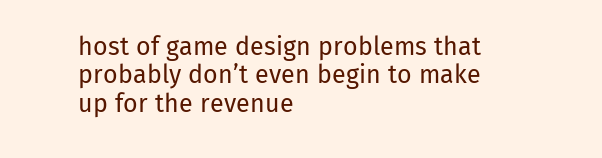host of game design problems that probably don’t even begin to make up for the revenue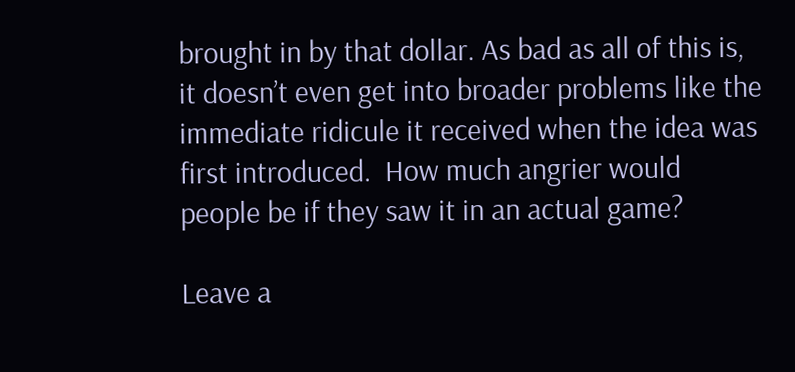brought in by that dollar. As bad as all of this is, it doesn’t even get into broader problems like the immediate ridicule it received when the idea was first introduced.  How much angrier would people be if they saw it in an actual game?

Leave a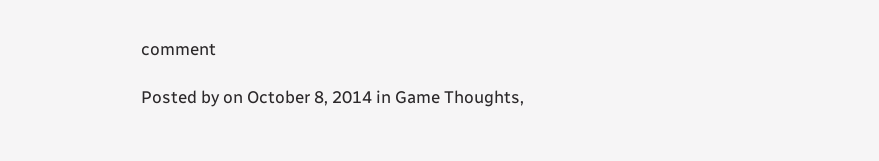comment

Posted by on October 8, 2014 in Game Thoughts,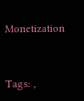Monetization


Tags: ,